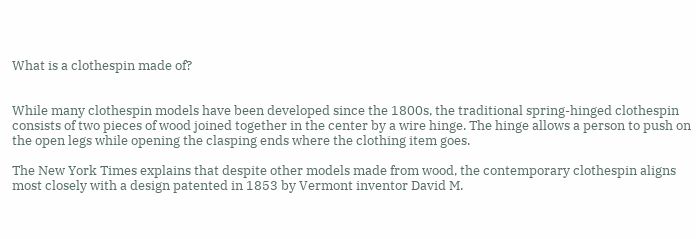What is a clothespin made of?


While many clothespin models have been developed since the 1800s, the traditional spring-hinged clothespin consists of two pieces of wood joined together in the center by a wire hinge. The hinge allows a person to push on the open legs while opening the clasping ends where the clothing item goes.

The New York Times explains that despite other models made from wood, the contemporary clothespin aligns most closely with a design patented in 1853 by Vermont inventor David M.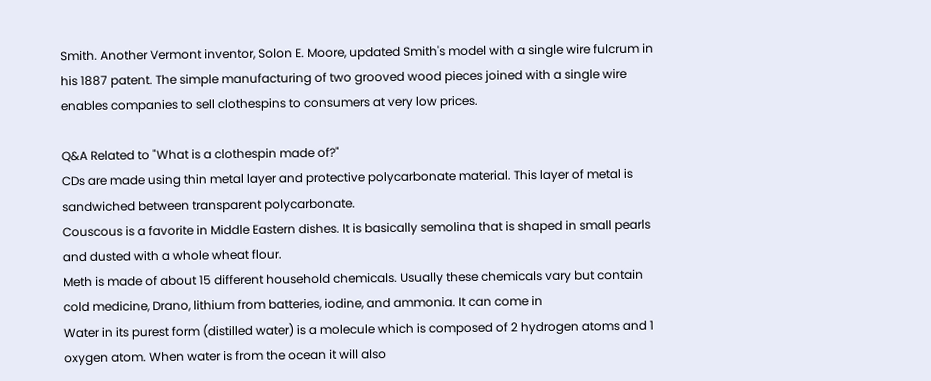Smith. Another Vermont inventor, Solon E. Moore, updated Smith's model with a single wire fulcrum in his 1887 patent. The simple manufacturing of two grooved wood pieces joined with a single wire enables companies to sell clothespins to consumers at very low prices.

Q&A Related to "What is a clothespin made of?"
CDs are made using thin metal layer and protective polycarbonate material. This layer of metal is sandwiched between transparent polycarbonate.
Couscous is a favorite in Middle Eastern dishes. It is basically semolina that is shaped in small pearls and dusted with a whole wheat flour.
Meth is made of about 15 different household chemicals. Usually these chemicals vary but contain cold medicine, Drano, lithium from batteries, iodine, and ammonia. It can come in
Water in its purest form (distilled water) is a molecule which is composed of 2 hydrogen atoms and 1 oxygen atom. When water is from the ocean it will also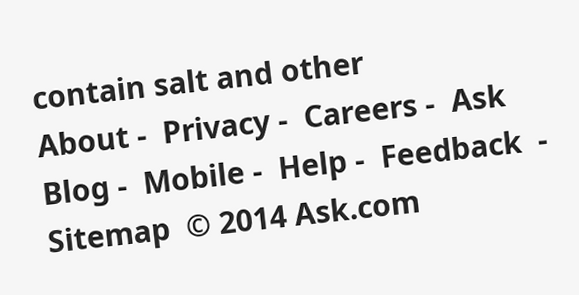contain salt and other
About -  Privacy -  Careers -  Ask Blog -  Mobile -  Help -  Feedback  -  Sitemap  © 2014 Ask.com